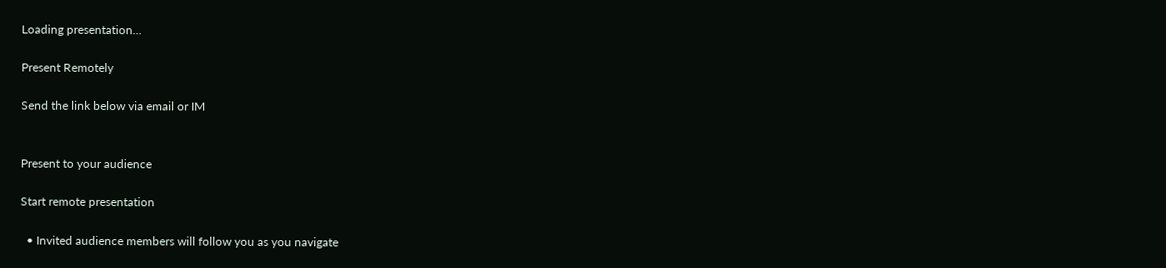Loading presentation...

Present Remotely

Send the link below via email or IM


Present to your audience

Start remote presentation

  • Invited audience members will follow you as you navigate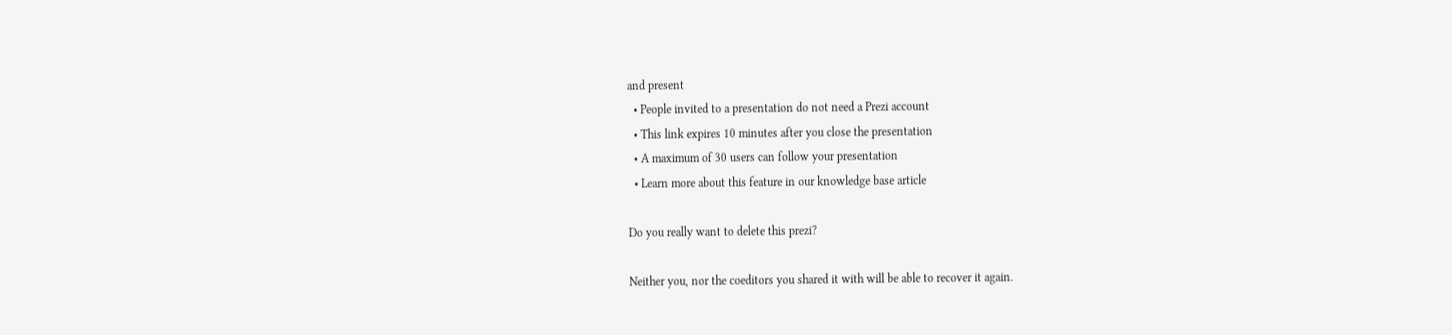and present
  • People invited to a presentation do not need a Prezi account
  • This link expires 10 minutes after you close the presentation
  • A maximum of 30 users can follow your presentation
  • Learn more about this feature in our knowledge base article

Do you really want to delete this prezi?

Neither you, nor the coeditors you shared it with will be able to recover it again.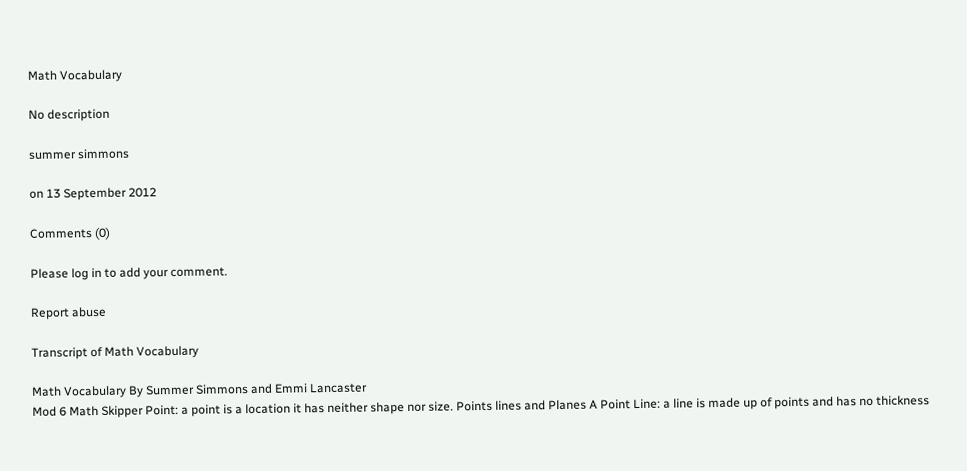Math Vocabulary

No description

summer simmons

on 13 September 2012

Comments (0)

Please log in to add your comment.

Report abuse

Transcript of Math Vocabulary

Math Vocabulary By Summer Simmons and Emmi Lancaster
Mod 6 Math Skipper Point: a point is a location it has neither shape nor size. Points lines and Planes A Point Line: a line is made up of points and has no thickness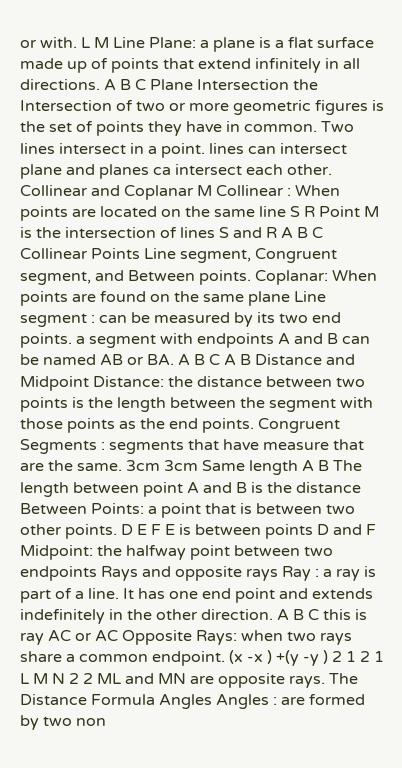or with. L M Line Plane: a plane is a flat surface made up of points that extend infinitely in all directions. A B C Plane Intersection the Intersection of two or more geometric figures is the set of points they have in common. Two lines intersect in a point. lines can intersect plane and planes ca intersect each other. Collinear and Coplanar M Collinear : When points are located on the same line S R Point M is the intersection of lines S and R A B C Collinear Points Line segment, Congruent segment, and Between points. Coplanar: When points are found on the same plane Line segment : can be measured by its two end points. a segment with endpoints A and B can be named AB or BA. A B C A B Distance and Midpoint Distance: the distance between two points is the length between the segment with those points as the end points. Congruent Segments : segments that have measure that are the same. 3cm 3cm Same length A B The length between point A and B is the distance Between Points: a point that is between two other points. D E F E is between points D and F Midpoint: the halfway point between two endpoints Rays and opposite rays Ray : a ray is part of a line. It has one end point and extends indefinitely in the other direction. A B C this is ray AC or AC Opposite Rays: when two rays share a common endpoint. (x -x ) +(y -y ) 2 1 2 1 L M N 2 2 ML and MN are opposite rays. The Distance Formula Angles Angles : are formed by two non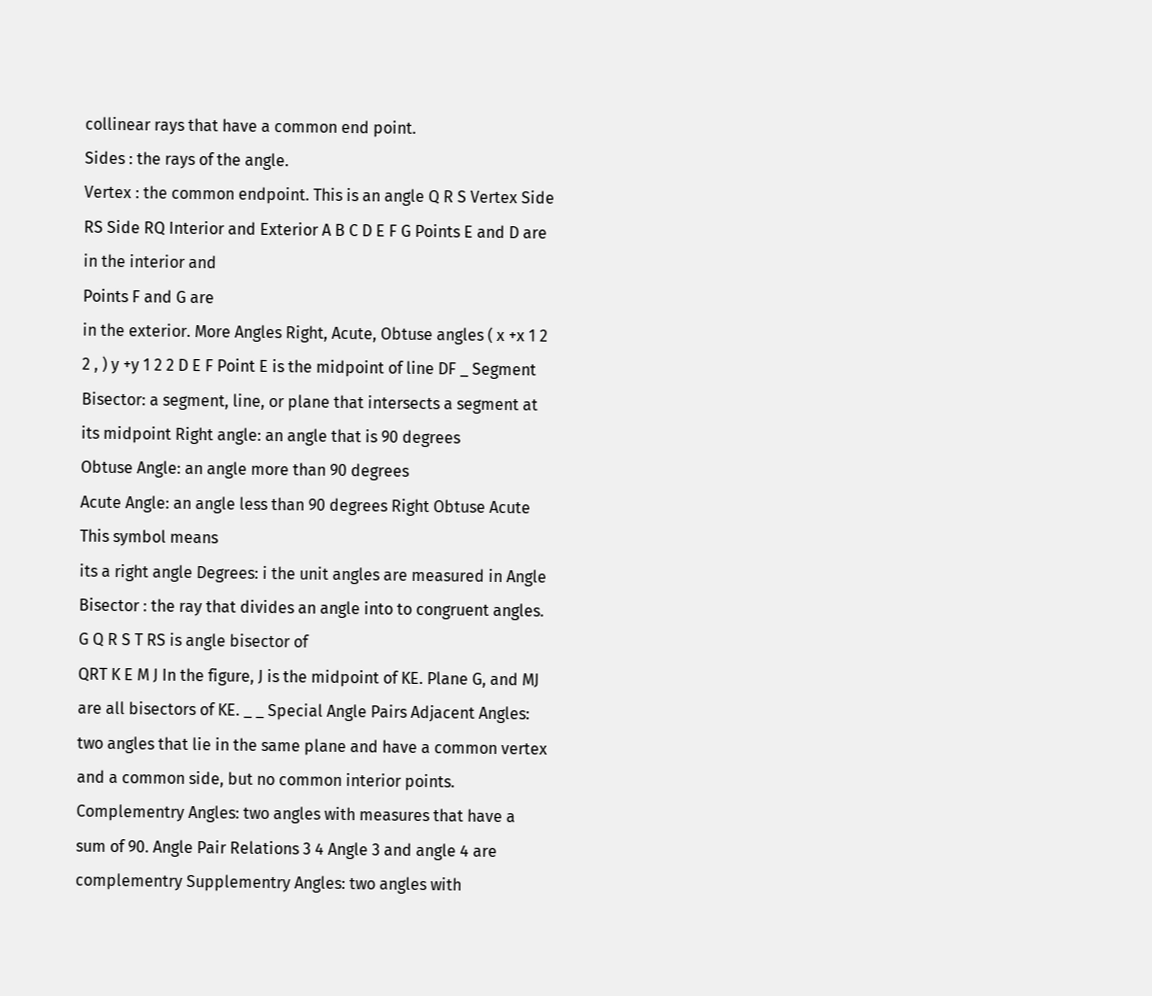collinear rays that have a common end point.
Sides : the rays of the angle.
Vertex : the common endpoint. This is an angle Q R S Vertex Side RS Side RQ Interior and Exterior A B C D E F G Points E and D are
in the interior and
Points F and G are
in the exterior. More Angles Right, Acute, Obtuse angles ( x +x 1 2 2 , ) y +y 1 2 2 D E F Point E is the midpoint of line DF _ Segment Bisector: a segment, line, or plane that intersects a segment at its midpoint Right angle: an angle that is 90 degrees
Obtuse Angle: an angle more than 90 degrees
Acute Angle: an angle less than 90 degrees Right Obtuse Acute This symbol means
its a right angle Degrees: i the unit angles are measured in Angle Bisector : the ray that divides an angle into to congruent angles. G Q R S T RS is angle bisector of
QRT K E M J In the figure, J is the midpoint of KE. Plane G, and MJ are all bisectors of KE. _ _ Special Angle Pairs Adjacent Angles: two angles that lie in the same plane and have a common vertex and a common side, but no common interior points. Complementry Angles: two angles with measures that have a sum of 90. Angle Pair Relations 3 4 Angle 3 and angle 4 are complementry Supplementry Angles: two angles with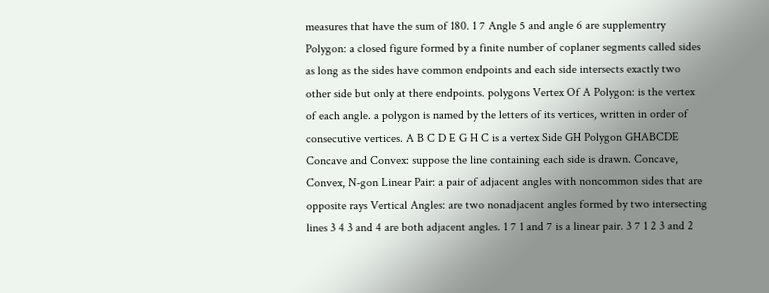measures that have the sum of 180. 1 7 Angle 5 and angle 6 are supplementry Polygon: a closed figure formed by a finite number of coplaner segments called sides as long as the sides have common endpoints and each side intersects exactly two other side but only at there endpoints. polygons Vertex Of A Polygon: is the vertex of each angle. a polygon is named by the letters of its vertices, written in order of consecutive vertices. A B C D E G H C is a vertex Side GH Polygon GHABCDE Concave and Convex: suppose the line containing each side is drawn. Concave, Convex, N-gon Linear Pair: a pair of adjacent angles with noncommon sides that are opposite rays Vertical Angles: are two nonadjacent angles formed by two intersecting lines 3 4 3 and 4 are both adjacent angles. 1 7 1 and 7 is a linear pair. 3 7 1 2 3 and 2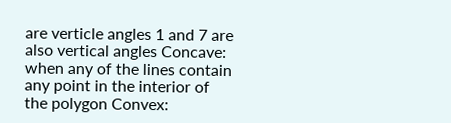are verticle angles 1 and 7 are also vertical angles Concave: when any of the lines contain any point in the interior of the polygon Convex: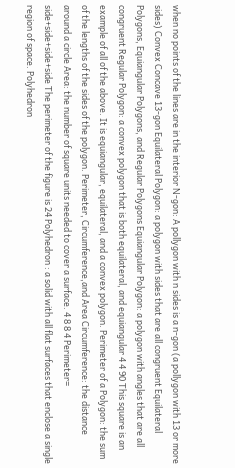when no points of the lines are in the interior N-gon: A pollygon with n sides is a n-gon (a pollygon with 13 or more sides) Convex Concave 13-gon Equilateral Polygon: a polygon with sides that are all congruent Equilateral Polygons, Equiangular Polygons, and Regular Polygons Equiangular Polygon: a polygon with angles that are all congruent Regular Polygon: a convex polygon that is both equilateral, and equiangular 4 4 90 This square is an example of all of the above. It is equiangular, equilateral, and a convex polygon. Perimeter of a Polygon: the sum of the lengths of the sides of the polygon. Perimeter, Circumference,and Area Circumference: the distance around a circle Area: the number of square units needed to cover a surface. 4 8 8 4 Perimeter= side+side+side+side The perimeter of the figure is 24 Polyhedron : a solid with all flat surfaces that enclose a single region of space. Polyhedron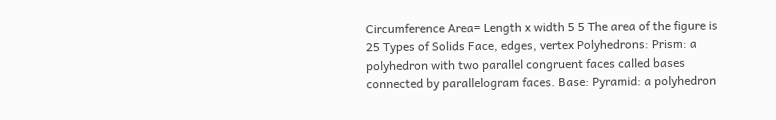Circumference Area= Length x width 5 5 The area of the figure is 25 Types of Solids Face, edges, vertex Polyhedrons: Prism: a polyhedron with two parallel congruent faces called bases connected by parallelogram faces. Base: Pyramid: a polyhedron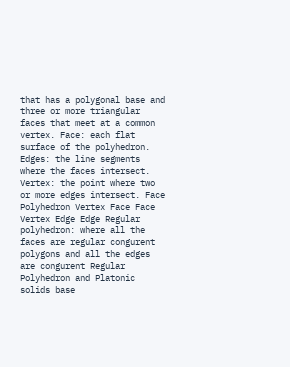that has a polygonal base and three or more triangular faces that meet at a common vertex. Face: each flat surface of the polyhedron.
Edges: the line segments where the faces intersect.
Vertex: the point where two or more edges intersect. Face Polyhedron Vertex Face Face Vertex Edge Edge Regular polyhedron: where all the faces are regular congurent polygons and all the edges are congurent Regular Polyhedron and Platonic solids base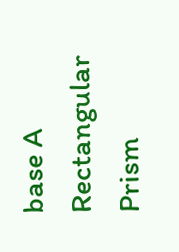base A Rectangular Prism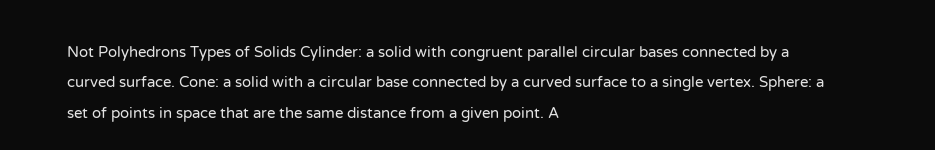Not Polyhedrons Types of Solids Cylinder: a solid with congruent parallel circular bases connected by a curved surface. Cone: a solid with a circular base connected by a curved surface to a single vertex. Sphere: a set of points in space that are the same distance from a given point. A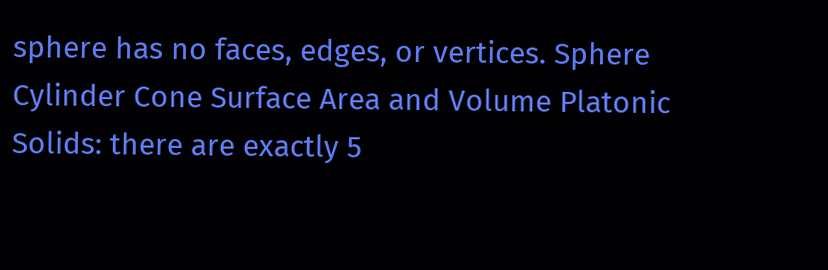sphere has no faces, edges, or vertices. Sphere Cylinder Cone Surface Area and Volume Platonic Solids: there are exactly 5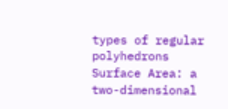types of regular polyhedrons Surface Area: a two-dimensional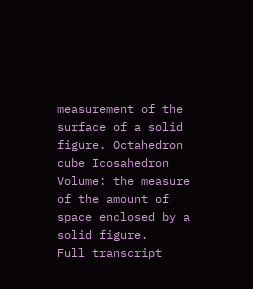measurement of the surface of a solid figure. Octahedron cube Icosahedron Volume: the measure of the amount of space enclosed by a solid figure.
Full transcript